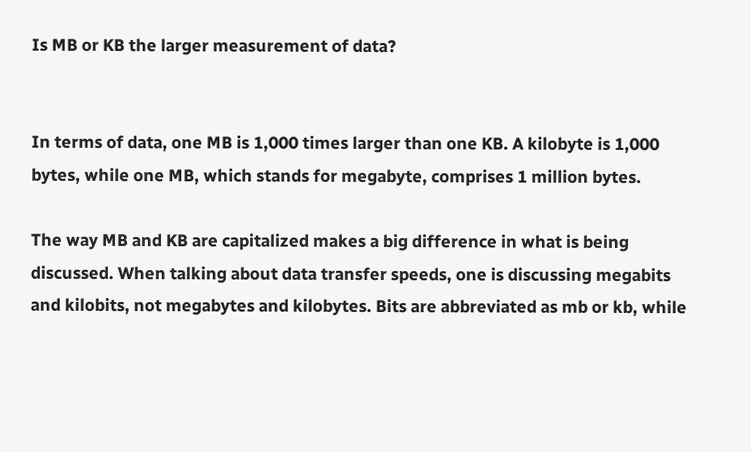Is MB or KB the larger measurement of data?


In terms of data, one MB is 1,000 times larger than one KB. A kilobyte is 1,000 bytes, while one MB, which stands for megabyte, comprises 1 million bytes.

The way MB and KB are capitalized makes a big difference in what is being discussed. When talking about data transfer speeds, one is discussing megabits and kilobits, not megabytes and kilobytes. Bits are abbreviated as mb or kb, while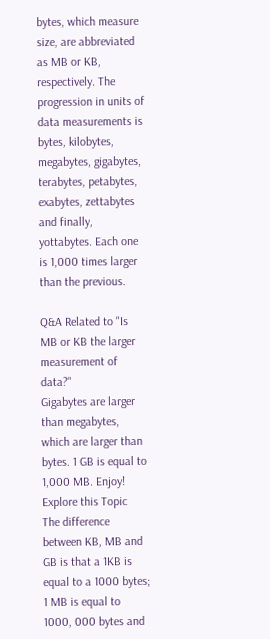bytes, which measure size, are abbreviated as MB or KB, respectively. The progression in units of data measurements is bytes, kilobytes, megabytes, gigabytes, terabytes, petabytes, exabytes, zettabytes and finally, yottabytes. Each one is 1,000 times larger than the previous.

Q&A Related to "Is MB or KB the larger measurement of data?"
Gigabytes are larger than megabytes, which are larger than bytes. 1 GB is equal to 1,000 MB. Enjoy!
Explore this Topic
The difference between KB, MB and GB is that a 1KB is equal to a 1000 bytes; 1 MB is equal to 1000, 000 bytes and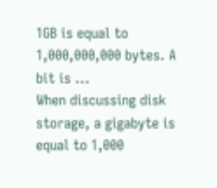1GB is equal to 1,000,000,000 bytes. A bit is ...
When discussing disk storage, a gigabyte is equal to 1,000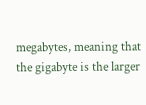megabytes, meaning that the gigabyte is the larger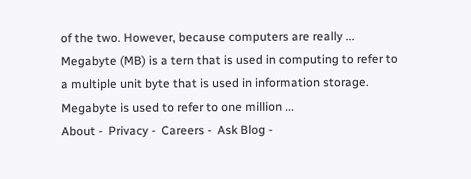of the two. However, because computers are really ...
Megabyte (MB) is a tern that is used in computing to refer to a multiple unit byte that is used in information storage. Megabyte is used to refer to one million ...
About -  Privacy -  Careers -  Ask Blog -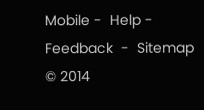Mobile -  Help -  Feedback  -  Sitemap  © 2014